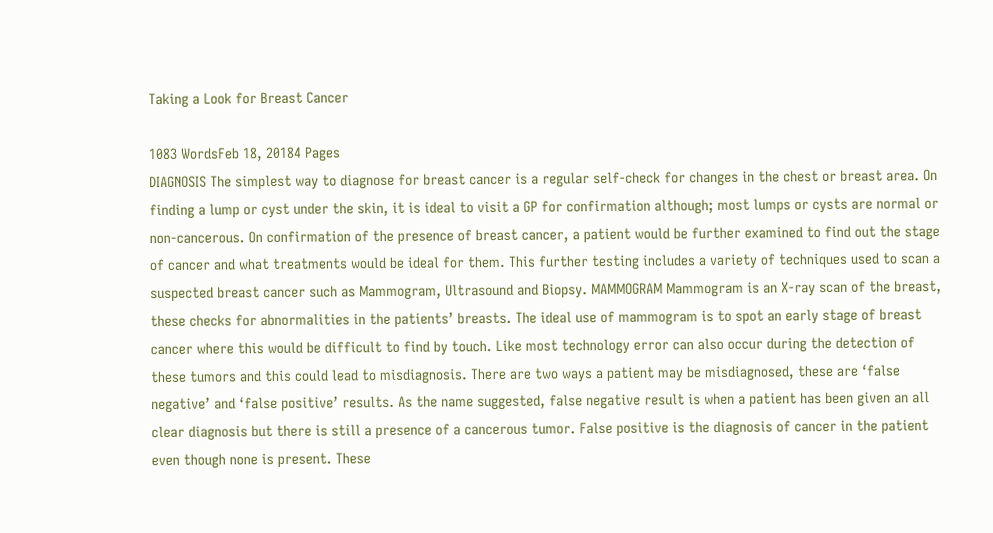Taking a Look for Breast Cancer

1083 WordsFeb 18, 20184 Pages
DIAGNOSIS The simplest way to diagnose for breast cancer is a regular self-check for changes in the chest or breast area. On finding a lump or cyst under the skin, it is ideal to visit a GP for confirmation although; most lumps or cysts are normal or non-cancerous. On confirmation of the presence of breast cancer, a patient would be further examined to find out the stage of cancer and what treatments would be ideal for them. This further testing includes a variety of techniques used to scan a suspected breast cancer such as Mammogram, Ultrasound and Biopsy. MAMMOGRAM Mammogram is an X-ray scan of the breast, these checks for abnormalities in the patients’ breasts. The ideal use of mammogram is to spot an early stage of breast cancer where this would be difficult to find by touch. Like most technology error can also occur during the detection of these tumors and this could lead to misdiagnosis. There are two ways a patient may be misdiagnosed, these are ‘false negative’ and ‘false positive’ results. As the name suggested, false negative result is when a patient has been given an all clear diagnosis but there is still a presence of a cancerous tumor. False positive is the diagnosis of cancer in the patient even though none is present. These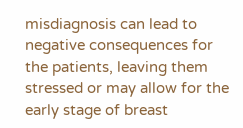misdiagnosis can lead to negative consequences for the patients, leaving them stressed or may allow for the early stage of breast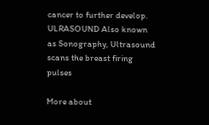cancer to further develop. ULRASOUND Also known as Sonography, Ultrasound scans the breast firing pulses

More about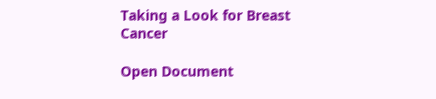Taking a Look for Breast Cancer

Open Document